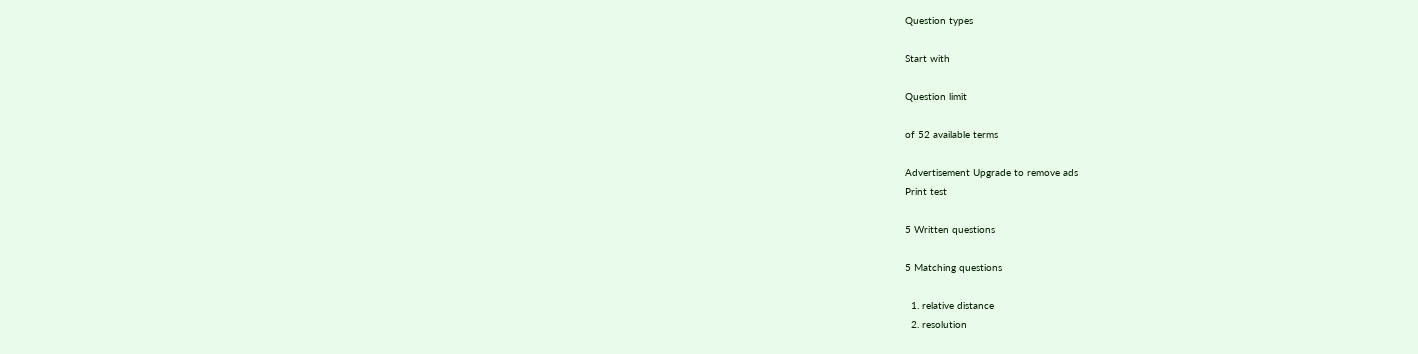Question types

Start with

Question limit

of 52 available terms

Advertisement Upgrade to remove ads
Print test

5 Written questions

5 Matching questions

  1. relative distance
  2. resolution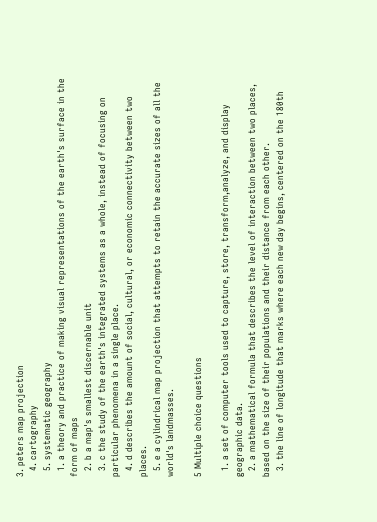3. peters map projection
  4. cartography
  5. systematic geography
  1. a theory and practice of making visual representations of the earth's surface in the form of maps
  2. b a map's smallest discernable unit
  3. c the study of the earth's integrated systems as a whole, instead of focusing on particular phenomena in a single place.
  4. d describes the amount of social, cultural, or economic connectivity between two places.
  5. e a cylindrical map projection that attempts to retain the accurate sizes of all the world's landmasses.

5 Multiple choice questions

  1. a set of computer tools used to capture, store, transform,analyze, and display geographic data.
  2. a mathematical formula that describes the level of interaction between two places, based on the size of their populations and their distance from each other.
  3. the line of longitude that marks where each new day begins, centered on the 180th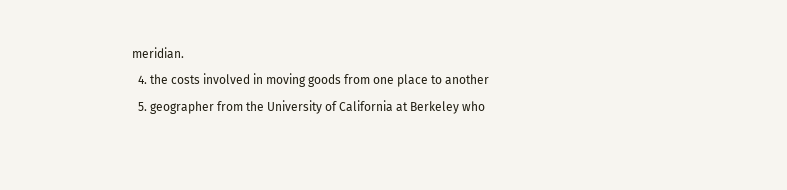meridian.
  4. the costs involved in moving goods from one place to another
  5. geographer from the University of California at Berkeley who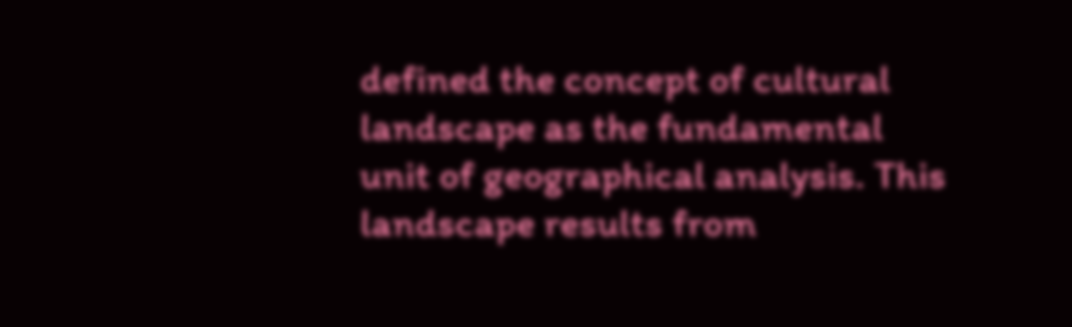defined the concept of cultural landscape as the fundamental unit of geographical analysis. This landscape results from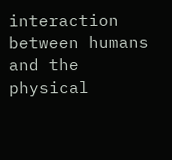interaction between humans and the physical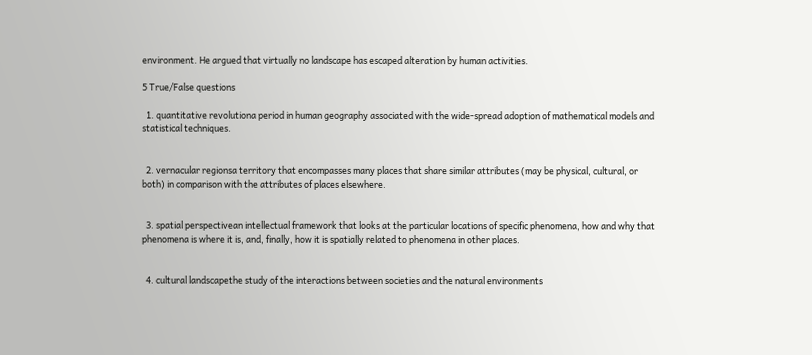environment. He argued that virtually no landscape has escaped alteration by human activities.

5 True/False questions

  1. quantitative revolutiona period in human geography associated with the wide-spread adoption of mathematical models and statistical techniques.


  2. vernacular regionsa territory that encompasses many places that share similar attributes (may be physical, cultural, or both) in comparison with the attributes of places elsewhere.


  3. spatial perspectivean intellectual framework that looks at the particular locations of specific phenomena, how and why that phenomena is where it is, and, finally, how it is spatially related to phenomena in other places.


  4. cultural landscapethe study of the interactions between societies and the natural environments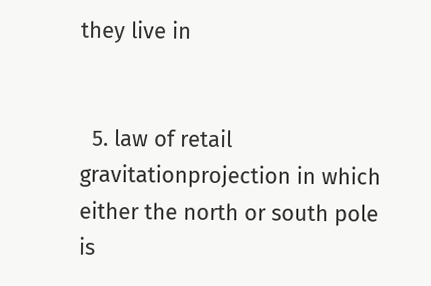they live in


  5. law of retail gravitationprojection in which either the north or south pole is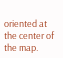oriented at the center of the map.